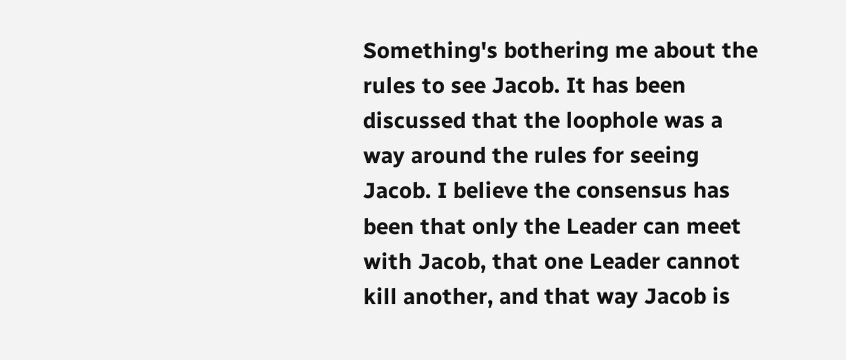Something's bothering me about the rules to see Jacob. It has been discussed that the loophole was a way around the rules for seeing Jacob. I believe the consensus has been that only the Leader can meet with Jacob, that one Leader cannot kill another, and that way Jacob is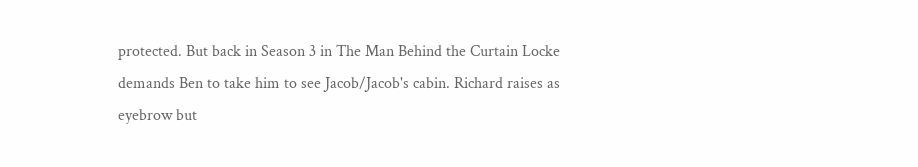protected. But back in Season 3 in The Man Behind the Curtain Locke demands Ben to take him to see Jacob/Jacob's cabin. Richard raises as eyebrow but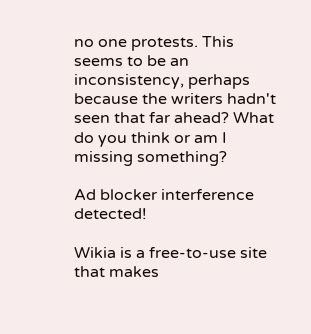no one protests. This seems to be an inconsistency, perhaps because the writers hadn't seen that far ahead? What do you think or am I missing something?

Ad blocker interference detected!

Wikia is a free-to-use site that makes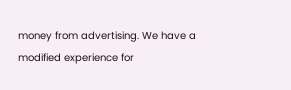money from advertising. We have a modified experience for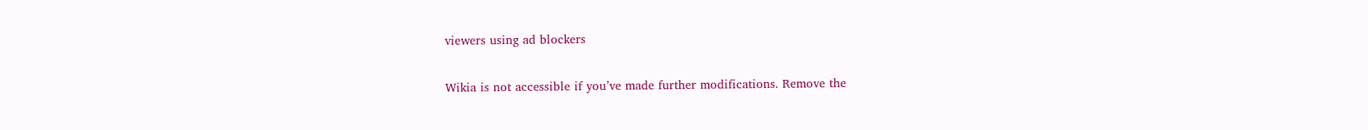viewers using ad blockers

Wikia is not accessible if you’ve made further modifications. Remove the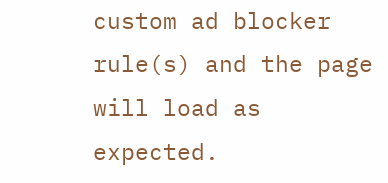custom ad blocker rule(s) and the page will load as expected.